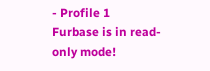- Profile 1
Furbase is in read-only mode!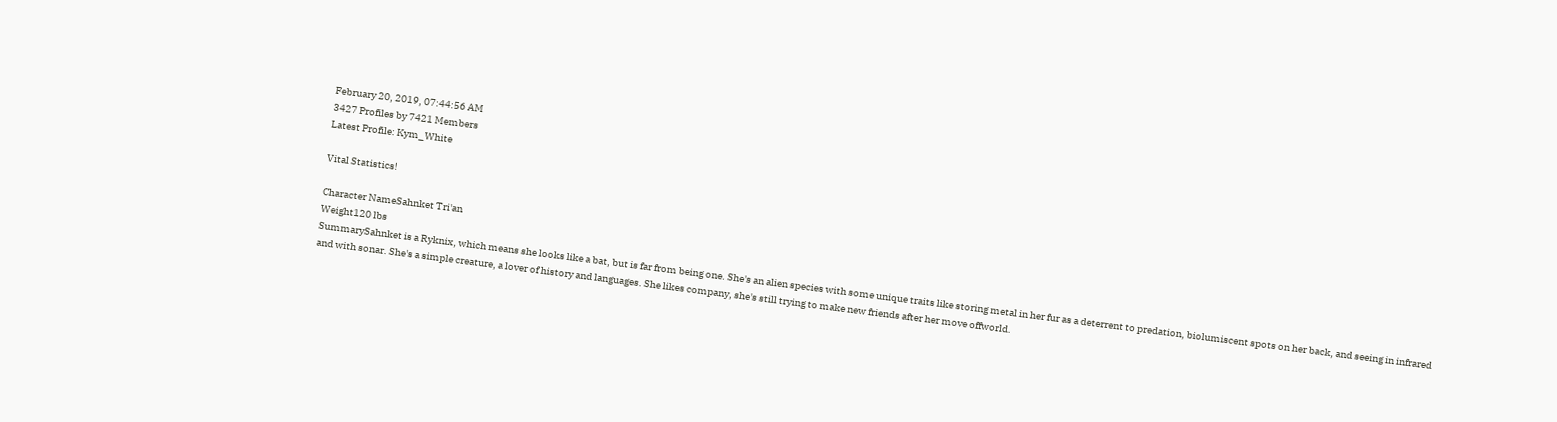February 20, 2019, 07:44:56 AM
3427 Profiles by 7421 Members
Latest Profile: Kym_White

Vital Statistics!

Character NameSahnket Tri'an
Weight120 lbs
SummarySahnket is a Ryknix, which means she looks like a bat, but is far from being one. She's an alien species with some unique traits like storing metal in her fur as a deterrent to predation, biolumiscent spots on her back, and seeing in infrared and with sonar. She's a simple creature, a lover of history and languages. She likes company, she's still trying to make new friends after her move offworld.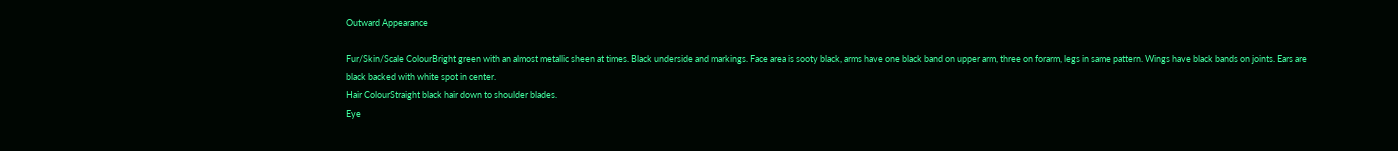Outward Appearance

Fur/Skin/Scale ColourBright green with an almost metallic sheen at times. Black underside and markings. Face area is sooty black, arms have one black band on upper arm, three on forarm, legs in same pattern. Wings have black bands on joints. Ears are black backed with white spot in center.
Hair ColourStraight black hair down to shoulder blades.
Eye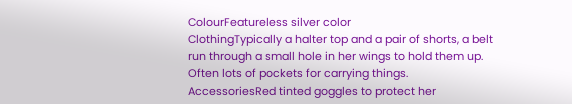ColourFeatureless silver color
ClothingTypically a halter top and a pair of shorts, a belt run through a small hole in her wings to hold them up. Often lots of pockets for carrying things.
AccessoriesRed tinted goggles to protect her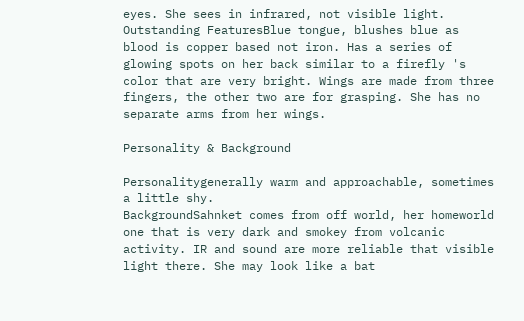eyes. She sees in infrared, not visible light.
Outstanding FeaturesBlue tongue, blushes blue as blood is copper based not iron. Has a series of glowing spots on her back similar to a firefly 's color that are very bright. Wings are made from three fingers, the other two are for grasping. She has no separate arms from her wings.

Personality & Background

Personalitygenerally warm and approachable, sometimes a little shy.
BackgroundSahnket comes from off world, her homeworld one that is very dark and smokey from volcanic activity. IR and sound are more reliable that visible light there. She may look like a bat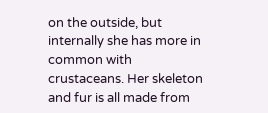on the outside, but internally she has more in common with crustaceans. Her skeleton and fur is all made from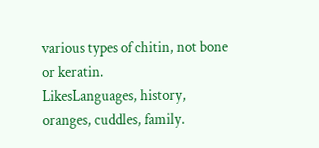various types of chitin, not bone or keratin.
LikesLanguages, history, oranges, cuddles, family.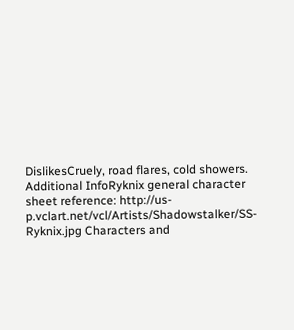DislikesCruely, road flares, cold showers.
Additional InfoRyknix general character sheet reference: http://us-p.vclart.net/vcl/Artists/Shadowstalker/SS-Ryknix.jpg Characters and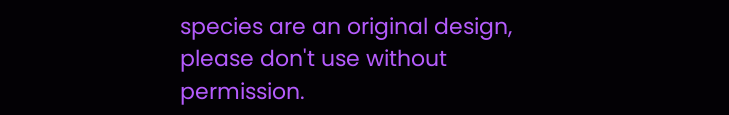species are an original design, please don't use without permission.